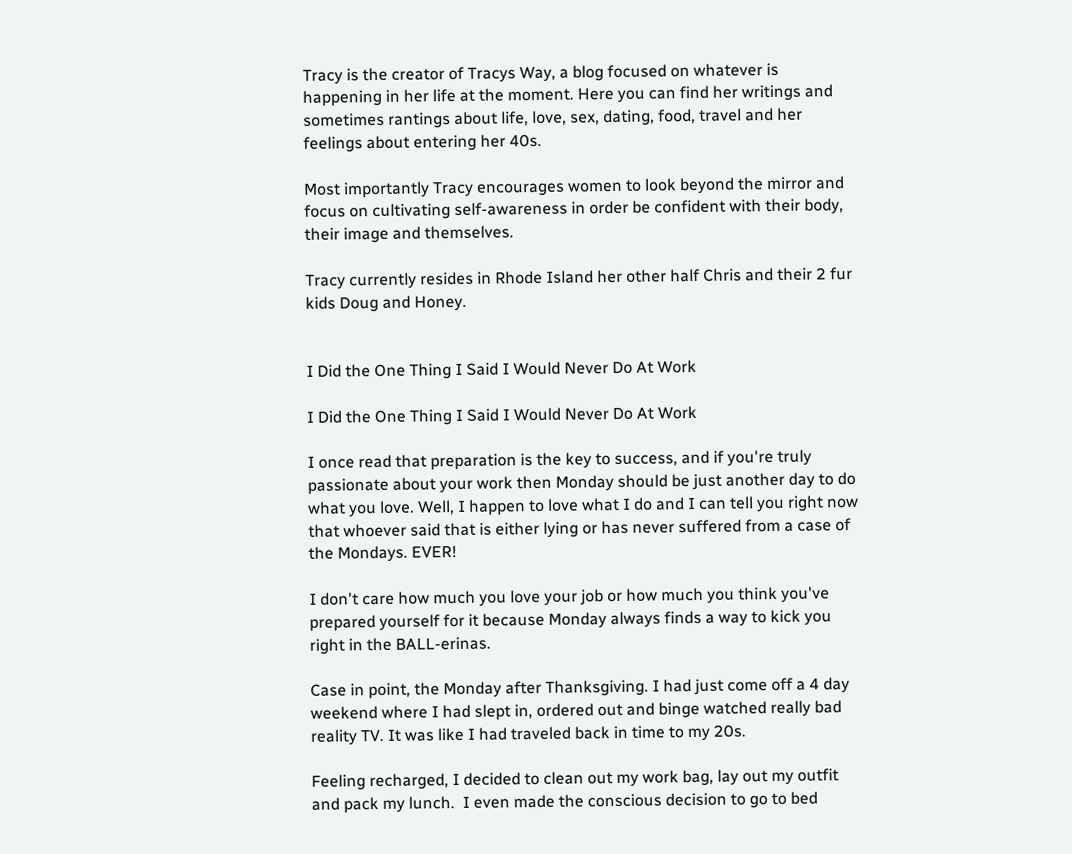Tracy is the creator of Tracys Way, a blog focused on whatever is happening in her life at the moment. Here you can find her writings and sometimes rantings about life, love, sex, dating, food, travel and her feelings about entering her 40s.

Most importantly Tracy encourages women to look beyond the mirror and focus on cultivating self-awareness in order be confident with their body, their image and themselves.

Tracy currently resides in Rhode Island her other half Chris and their 2 fur kids Doug and Honey.


I Did the One Thing I Said I Would Never Do At Work

I Did the One Thing I Said I Would Never Do At Work

I once read that preparation is the key to success, and if you're truly passionate about your work then Monday should be just another day to do what you love. Well, I happen to love what I do and I can tell you right now that whoever said that is either lying or has never suffered from a case of the Mondays. EVER!

I don't care how much you love your job or how much you think you've prepared yourself for it because Monday always finds a way to kick you right in the BALL-erinas.

Case in point, the Monday after Thanksgiving. I had just come off a 4 day weekend where I had slept in, ordered out and binge watched really bad reality TV. It was like I had traveled back in time to my 20s.

Feeling recharged, I decided to clean out my work bag, lay out my outfit and pack my lunch.  I even made the conscious decision to go to bed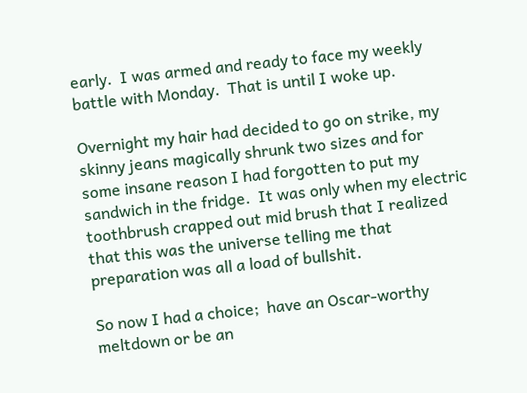early.  I was armed and ready to face my weekly battle with Monday.  That is until I woke up.

Overnight my hair had decided to go on strike, my skinny jeans magically shrunk two sizes and for some insane reason I had forgotten to put my sandwich in the fridge.  It was only when my electric toothbrush crapped out mid brush that I realized that this was the universe telling me that preparation was all a load of bullshit.

So now I had a choice;  have an Oscar-worthy meltdown or be an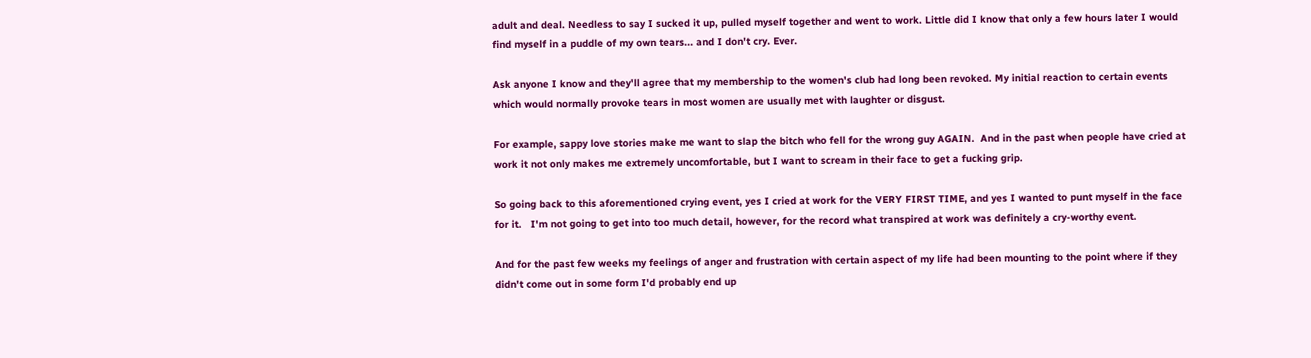adult and deal. Needless to say I sucked it up, pulled myself together and went to work. Little did I know that only a few hours later I would find myself in a puddle of my own tears... and I don't cry. Ever.

Ask anyone I know and they'll agree that my membership to the women's club had long been revoked. My initial reaction to certain events which would normally provoke tears in most women are usually met with laughter or disgust.

For example, sappy love stories make me want to slap the bitch who fell for the wrong guy AGAIN.  And in the past when people have cried at work it not only makes me extremely uncomfortable, but I want to scream in their face to get a fucking grip.

So going back to this aforementioned crying event, yes I cried at work for the VERY FIRST TIME, and yes I wanted to punt myself in the face for it.   I'm not going to get into too much detail, however, for the record what transpired at work was definitely a cry-worthy event.

And for the past few weeks my feelings of anger and frustration with certain aspect of my life had been mounting to the point where if they didn't come out in some form I'd probably end up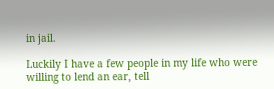in jail.

Luckily I have a few people in my life who were willing to lend an ear, tell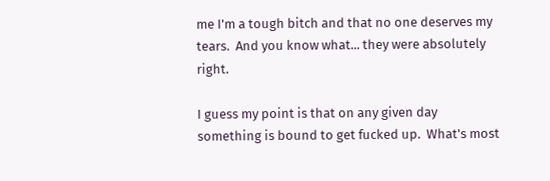me I'm a tough bitch and that no one deserves my tears.  And you know what... they were absolutely right.

I guess my point is that on any given day something is bound to get fucked up.  What's most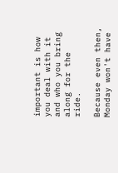important is how you deal with it and who you bring along for the ride.

Because even then, Monday won't have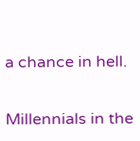a chance in hell.


Millennials in the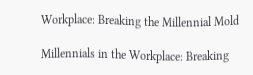Workplace: Breaking the Millennial Mold

Millennials in the Workplace: Breaking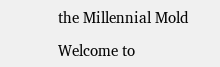the Millennial Mold

Welcome to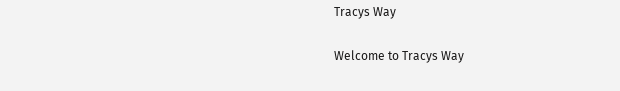Tracys Way

Welcome to Tracys Way